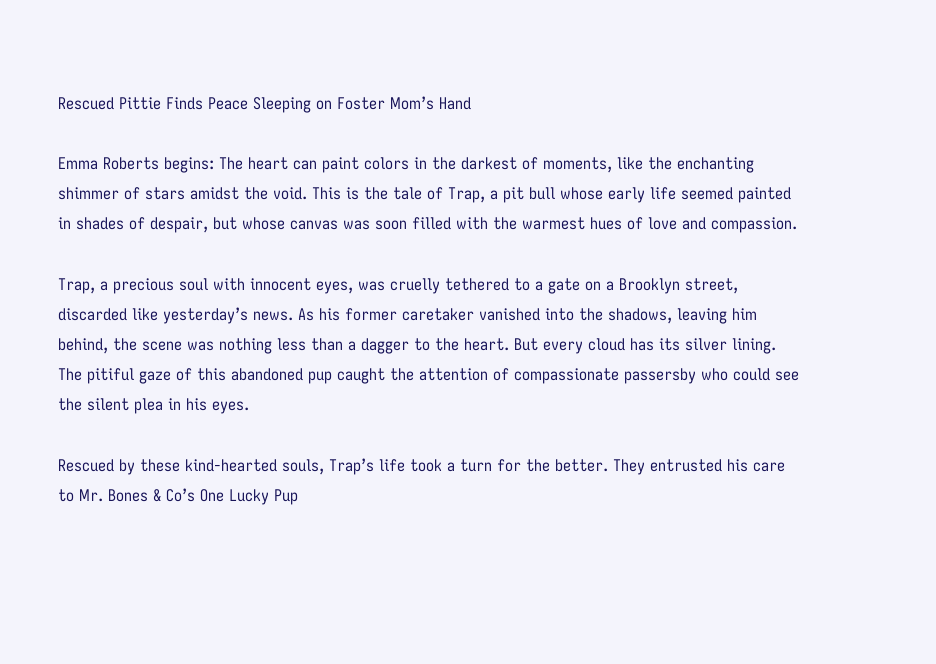Rescued Pittie Finds Peace Sleeping on Foster Mom’s Hand

Emma Roberts begins: The heart can paint colors in the darkest of moments, like the enchanting shimmer of stars amidst the void. This is the tale of Trap, a pit bull whose early life seemed painted in shades of despair, but whose canvas was soon filled with the warmest hues of love and compassion.

Trap, a precious soul with innocent eyes, was cruelly tethered to a gate on a Brooklyn street, discarded like yesterday’s news. As his former caretaker vanished into the shadows, leaving him behind, the scene was nothing less than a dagger to the heart. But every cloud has its silver lining. The pitiful gaze of this abandoned pup caught the attention of compassionate passersby who could see the silent plea in his eyes.

Rescued by these kind-hearted souls, Trap’s life took a turn for the better. They entrusted his care to Mr. Bones & Co’s One Lucky Pup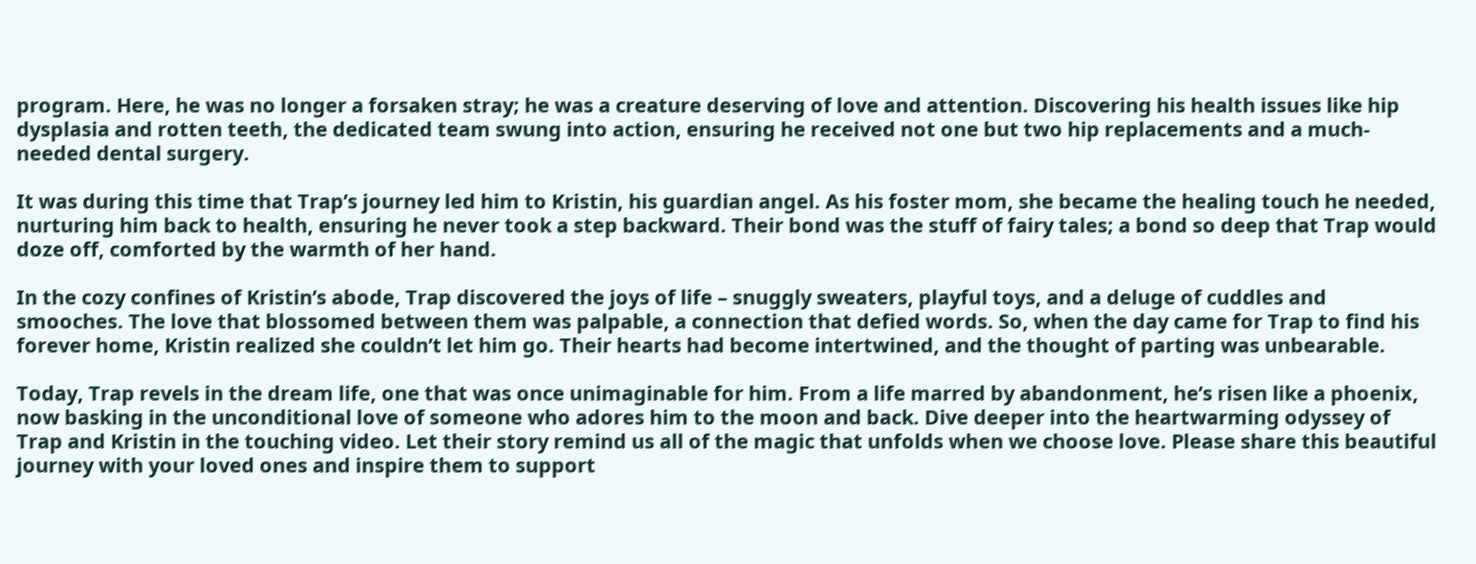program. Here, he was no longer a forsaken stray; he was a creature deserving of love and attention. Discovering his health issues like hip dysplasia and rotten teeth, the dedicated team swung into action, ensuring he received not one but two hip replacements and a much-needed dental surgery.

It was during this time that Trap’s journey led him to Kristin, his guardian angel. As his foster mom, she became the healing touch he needed, nurturing him back to health, ensuring he never took a step backward. Their bond was the stuff of fairy tales; a bond so deep that Trap would doze off, comforted by the warmth of her hand.

In the cozy confines of Kristin’s abode, Trap discovered the joys of life – snuggly sweaters, playful toys, and a deluge of cuddles and smooches. The love that blossomed between them was palpable, a connection that defied words. So, when the day came for Trap to find his forever home, Kristin realized she couldn’t let him go. Their hearts had become intertwined, and the thought of parting was unbearable.

Today, Trap revels in the dream life, one that was once unimaginable for him. From a life marred by abandonment, he’s risen like a phoenix, now basking in the unconditional love of someone who adores him to the moon and back. Dive deeper into the heartwarming odyssey of Trap and Kristin in the touching video. Let their story remind us all of the magic that unfolds when we choose love. Please share this beautiful journey with your loved ones and inspire them to support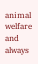animal welfare and always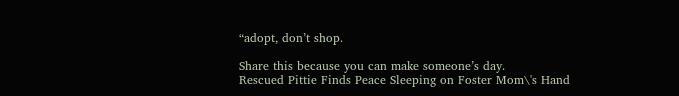“adopt, don’t shop.

Share this because you can make someone’s day.
Rescued Pittie Finds Peace Sleeping on Foster Mom\'s Hand